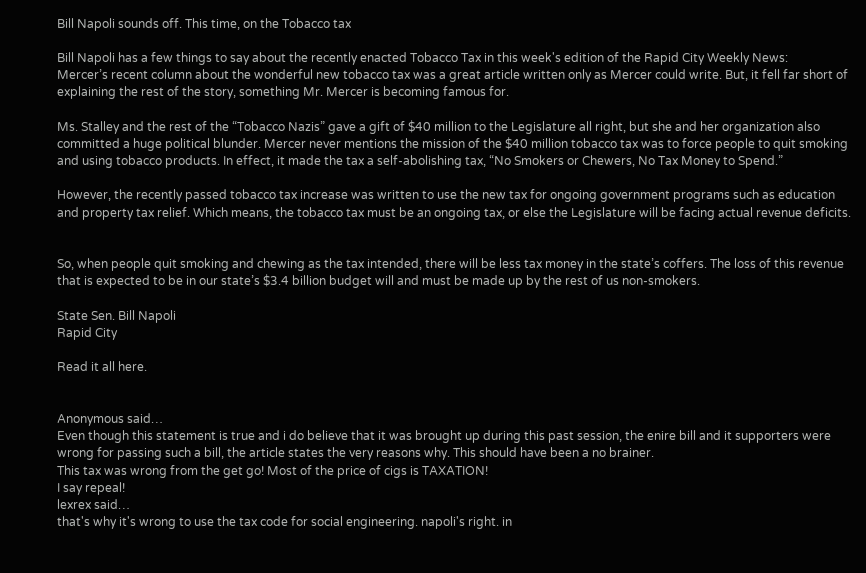Bill Napoli sounds off. This time, on the Tobacco tax

Bill Napoli has a few things to say about the recently enacted Tobacco Tax in this week's edition of the Rapid City Weekly News:
Mercer’s recent column about the wonderful new tobacco tax was a great article written only as Mercer could write. But, it fell far short of explaining the rest of the story, something Mr. Mercer is becoming famous for.

Ms. Stalley and the rest of the “Tobacco Nazis” gave a gift of $40 million to the Legislature all right, but she and her organization also committed a huge political blunder. Mercer never mentions the mission of the $40 million tobacco tax was to force people to quit smoking and using tobacco products. In effect, it made the tax a self-abolishing tax, “No Smokers or Chewers, No Tax Money to Spend.”

However, the recently passed tobacco tax increase was written to use the new tax for ongoing government programs such as education and property tax relief. Which means, the tobacco tax must be an ongoing tax, or else the Legislature will be facing actual revenue deficits.


So, when people quit smoking and chewing as the tax intended, there will be less tax money in the state’s coffers. The loss of this revenue that is expected to be in our state’s $3.4 billion budget will and must be made up by the rest of us non-smokers.

State Sen. Bill Napoli
Rapid City

Read it all here.


Anonymous said…
Even though this statement is true and i do believe that it was brought up during this past session, the enire bill and it supporters were wrong for passing such a bill, the article states the very reasons why. This should have been a no brainer.
This tax was wrong from the get go! Most of the price of cigs is TAXATION!
I say repeal!
lexrex said…
that's why it's wrong to use the tax code for social engineering. napoli's right. in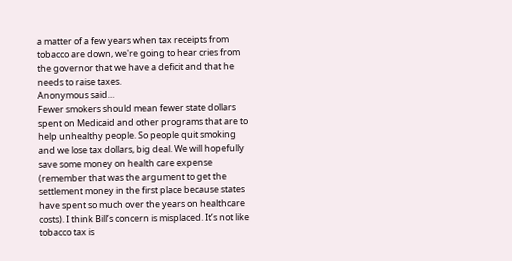a matter of a few years when tax receipts from tobacco are down, we're going to hear cries from the governor that we have a deficit and that he needs to raise taxes.
Anonymous said…
Fewer smokers should mean fewer state dollars spent on Medicaid and other programs that are to help unhealthy people. So people quit smoking and we lose tax dollars, big deal. We will hopefully save some money on health care expense (remember that was the argument to get the settlement money in the first place because states have spent so much over the years on healthcare costs). I think Bill’s concern is misplaced. It’s not like tobacco tax is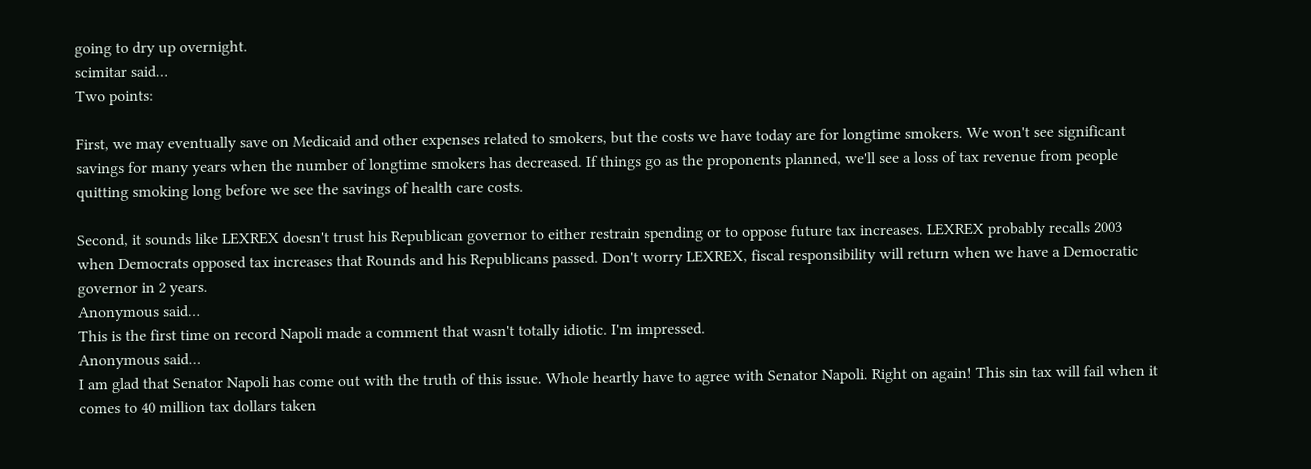going to dry up overnight.
scimitar said…
Two points:

First, we may eventually save on Medicaid and other expenses related to smokers, but the costs we have today are for longtime smokers. We won't see significant savings for many years when the number of longtime smokers has decreased. If things go as the proponents planned, we'll see a loss of tax revenue from people quitting smoking long before we see the savings of health care costs.

Second, it sounds like LEXREX doesn't trust his Republican governor to either restrain spending or to oppose future tax increases. LEXREX probably recalls 2003 when Democrats opposed tax increases that Rounds and his Republicans passed. Don't worry LEXREX, fiscal responsibility will return when we have a Democratic governor in 2 years.
Anonymous said…
This is the first time on record Napoli made a comment that wasn't totally idiotic. I'm impressed.
Anonymous said…
I am glad that Senator Napoli has come out with the truth of this issue. Whole heartly have to agree with Senator Napoli. Right on again! This sin tax will fail when it comes to 40 million tax dollars taken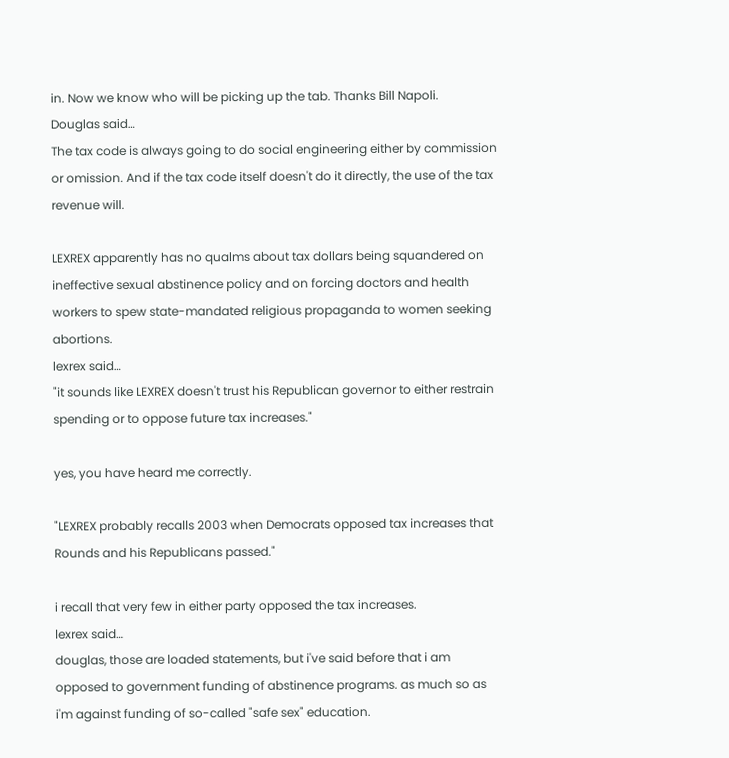in. Now we know who will be picking up the tab. Thanks Bill Napoli.
Douglas said…
The tax code is always going to do social engineering either by commission or omission. And if the tax code itself doesn't do it directly, the use of the tax revenue will.

LEXREX apparently has no qualms about tax dollars being squandered on ineffective sexual abstinence policy and on forcing doctors and health workers to spew state-mandated religious propaganda to women seeking abortions.
lexrex said…
"it sounds like LEXREX doesn't trust his Republican governor to either restrain spending or to oppose future tax increases."

yes, you have heard me correctly.

"LEXREX probably recalls 2003 when Democrats opposed tax increases that Rounds and his Republicans passed."

i recall that very few in either party opposed the tax increases.
lexrex said…
douglas, those are loaded statements, but i've said before that i am opposed to government funding of abstinence programs. as much so as i'm against funding of so-called "safe sex" education.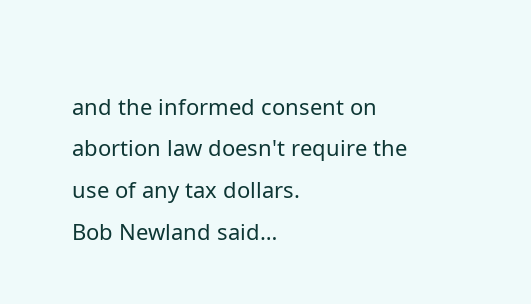and the informed consent on abortion law doesn't require the use of any tax dollars.
Bob Newland said…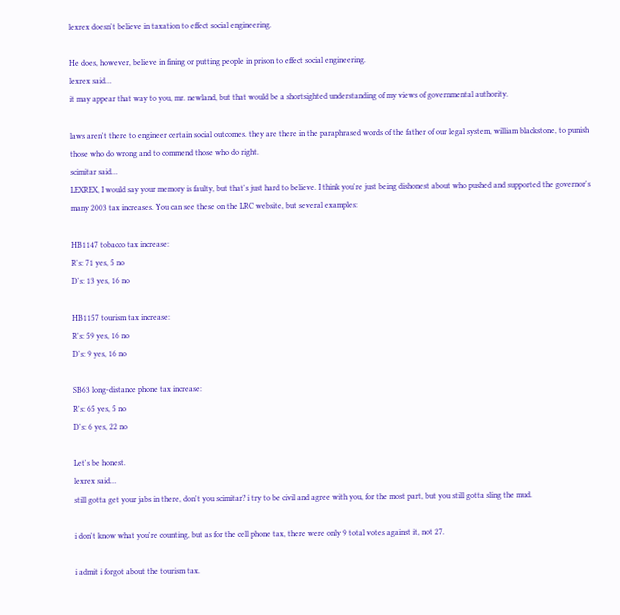lexrex doesn't believe in taxation to effect social engineering.

He does, however, believe in fining or putting people in prison to effect social engineering.
lexrex said…
it may appear that way to you, mr. newland, but that would be a shortsighted understanding of my views of governmental authority.

laws aren't there to engineer certain social outcomes. they are there in the paraphrased words of the father of our legal system, william blackstone, to punish those who do wrong and to commend those who do right.
scimitar said…
LEXREX, I would say your memory is faulty, but that's just hard to believe. I think you're just being dishonest about who pushed and supported the governor's many 2003 tax increases. You can see these on the LRC website, but several examples:

HB1147 tobacco tax increase:
R's: 71 yes, 5 no
D's: 13 yes, 16 no

HB1157 tourism tax increase:
R's: 59 yes, 16 no
D's: 9 yes, 16 no

SB63 long-distance phone tax increase:
R's: 65 yes, 5 no
D's: 6 yes, 22 no

Let's be honest.
lexrex said…
still gotta get your jabs in there, don't you scimitar? i try to be civil and agree with you, for the most part, but you still gotta sling the mud.

i don't know what you're counting, but as for the cell phone tax, there were only 9 total votes against it, not 27.

i admit i forgot about the tourism tax.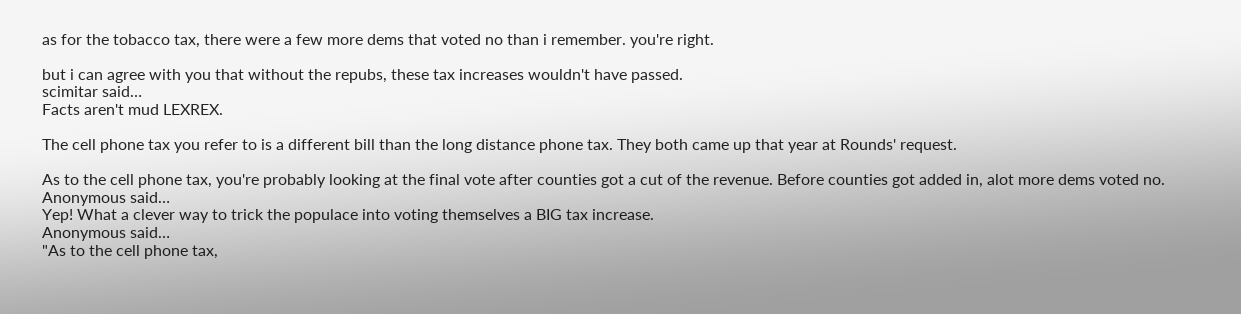as for the tobacco tax, there were a few more dems that voted no than i remember. you're right.

but i can agree with you that without the repubs, these tax increases wouldn't have passed.
scimitar said…
Facts aren't mud LEXREX.

The cell phone tax you refer to is a different bill than the long distance phone tax. They both came up that year at Rounds' request.

As to the cell phone tax, you're probably looking at the final vote after counties got a cut of the revenue. Before counties got added in, alot more dems voted no.
Anonymous said…
Yep! What a clever way to trick the populace into voting themselves a BIG tax increase.
Anonymous said…
"As to the cell phone tax,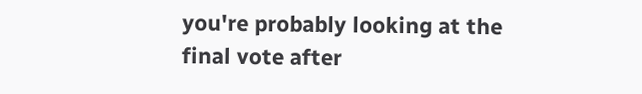you're probably looking at the final vote after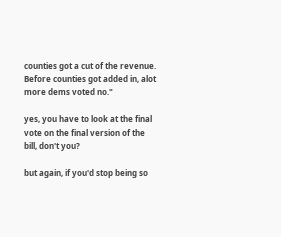counties got a cut of the revenue. Before counties got added in, alot more dems voted no."

yes, you have to look at the final vote on the final version of the bill, don't you?

but again, if you'd stop being so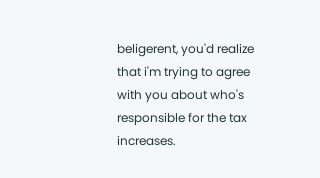beligerent, you'd realize that i'm trying to agree with you about who's responsible for the tax increases.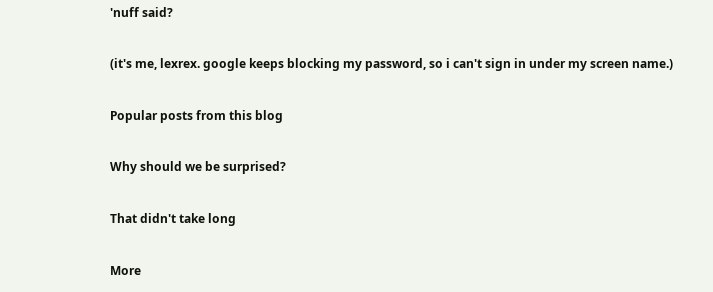'nuff said?

(it's me, lexrex. google keeps blocking my password, so i can't sign in under my screen name.)

Popular posts from this blog

Why should we be surprised?

That didn't take long

More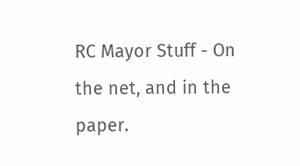RC Mayor Stuff - On the net, and in the paper.